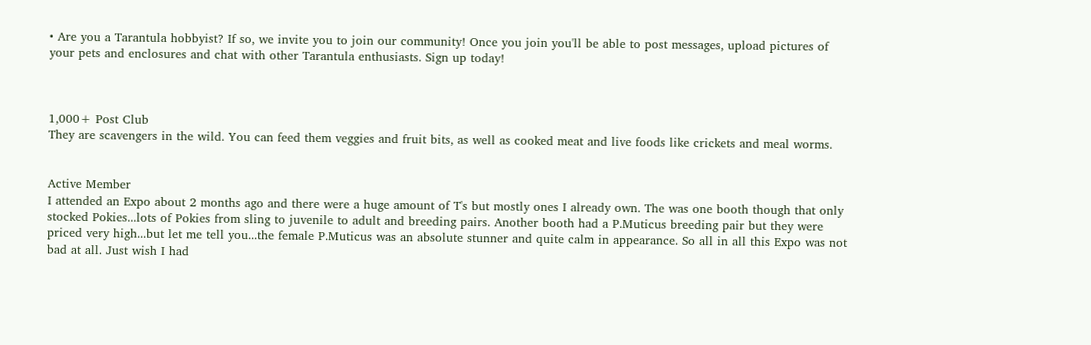• Are you a Tarantula hobbyist? If so, we invite you to join our community! Once you join you'll be able to post messages, upload pictures of your pets and enclosures and chat with other Tarantula enthusiasts. Sign up today!



1,000+ Post Club
They are scavengers in the wild. You can feed them veggies and fruit bits, as well as cooked meat and live foods like crickets and meal worms.


Active Member
I attended an Expo about 2 months ago and there were a huge amount of T's but mostly ones I already own. The was one booth though that only stocked Pokies...lots of Pokies from sling to juvenile to adult and breeding pairs. Another booth had a P.Muticus breeding pair but they were priced very high...but let me tell you...the female P.Muticus was an absolute stunner and quite calm in appearance. So all in all this Expo was not bad at all. Just wish I had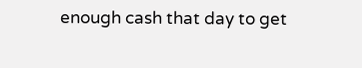enough cash that day to get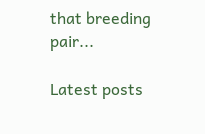that breeding pair...

Latest posts